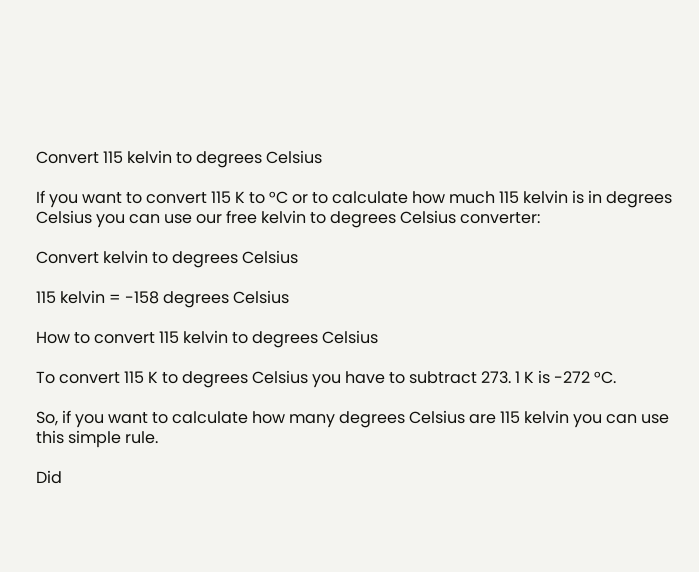Convert 115 kelvin to degrees Celsius

If you want to convert 115 K to °C or to calculate how much 115 kelvin is in degrees Celsius you can use our free kelvin to degrees Celsius converter:

Convert kelvin to degrees Celsius

115 kelvin = -158 degrees Celsius

How to convert 115 kelvin to degrees Celsius

To convert 115 K to degrees Celsius you have to subtract 273. 1 K is -272 °C.

So, if you want to calculate how many degrees Celsius are 115 kelvin you can use this simple rule.

Did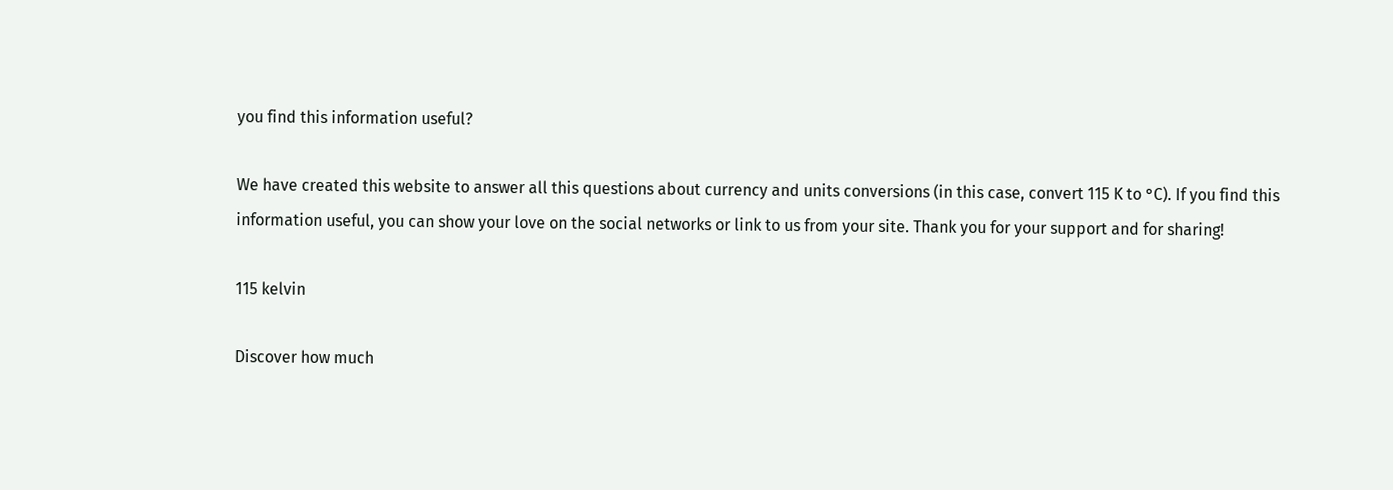you find this information useful?

We have created this website to answer all this questions about currency and units conversions (in this case, convert 115 K to °C). If you find this information useful, you can show your love on the social networks or link to us from your site. Thank you for your support and for sharing!

115 kelvin

Discover how much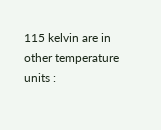115 kelvin are in other temperature units :